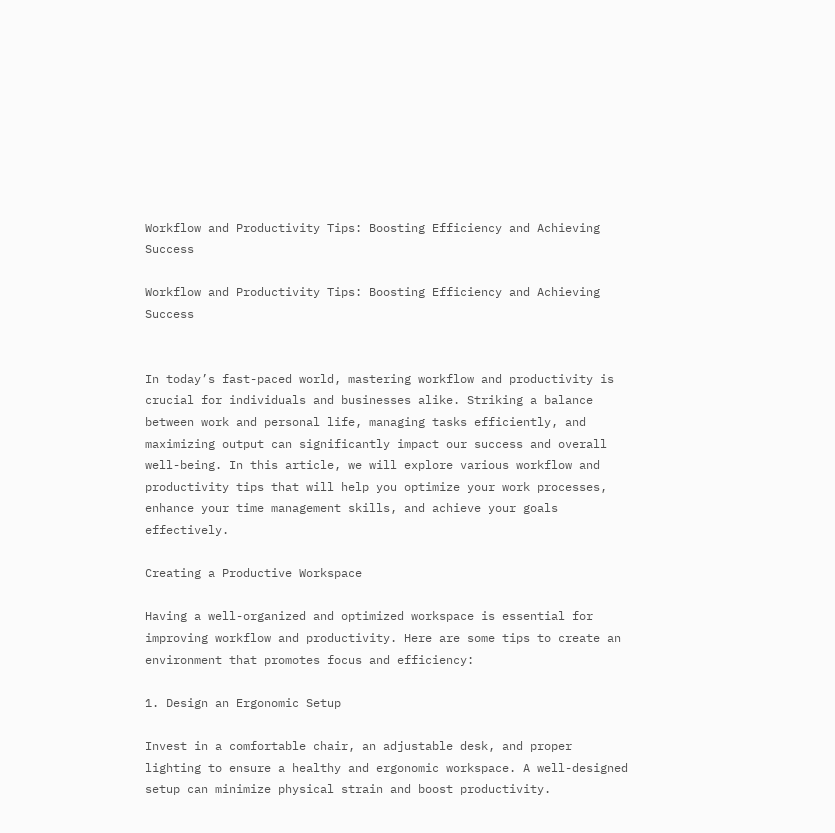Workflow and Productivity Tips: Boosting Efficiency and Achieving Success

Workflow and Productivity Tips: Boosting Efficiency and Achieving Success


In today’s fast-paced world, mastering workflow and productivity is crucial for individuals and businesses alike. Striking a balance between work and personal life, managing tasks efficiently, and maximizing output can significantly impact our success and overall well-being. In this article, we will explore various workflow and productivity tips that will help you optimize your work processes, enhance your time management skills, and achieve your goals effectively.

Creating a Productive Workspace

Having a well-organized and optimized workspace is essential for improving workflow and productivity. Here are some tips to create an environment that promotes focus and efficiency:

1. Design an Ergonomic Setup

Invest in a comfortable chair, an adjustable desk, and proper lighting to ensure a healthy and ergonomic workspace. A well-designed setup can minimize physical strain and boost productivity.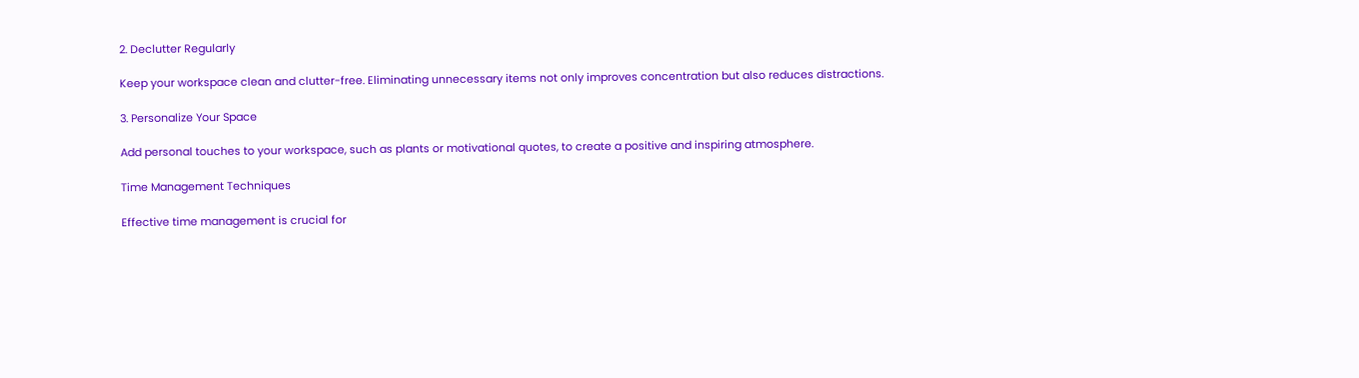2. Declutter Regularly

Keep your workspace clean and clutter-free. Eliminating unnecessary items not only improves concentration but also reduces distractions.

3. Personalize Your Space

Add personal touches to your workspace, such as plants or motivational quotes, to create a positive and inspiring atmosphere.

Time Management Techniques

Effective time management is crucial for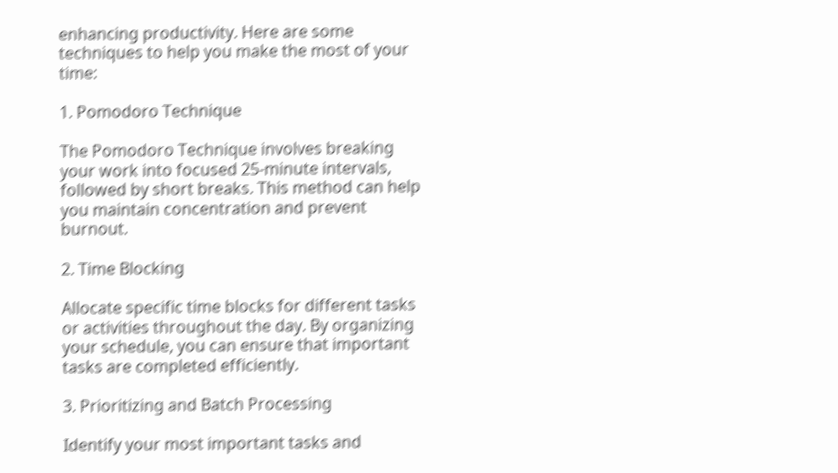enhancing productivity. Here are some techniques to help you make the most of your time:

1. Pomodoro Technique

The Pomodoro Technique involves breaking your work into focused 25-minute intervals, followed by short breaks. This method can help you maintain concentration and prevent burnout.

2. Time Blocking

Allocate specific time blocks for different tasks or activities throughout the day. By organizing your schedule, you can ensure that important tasks are completed efficiently.

3. Prioritizing and Batch Processing

Identify your most important tasks and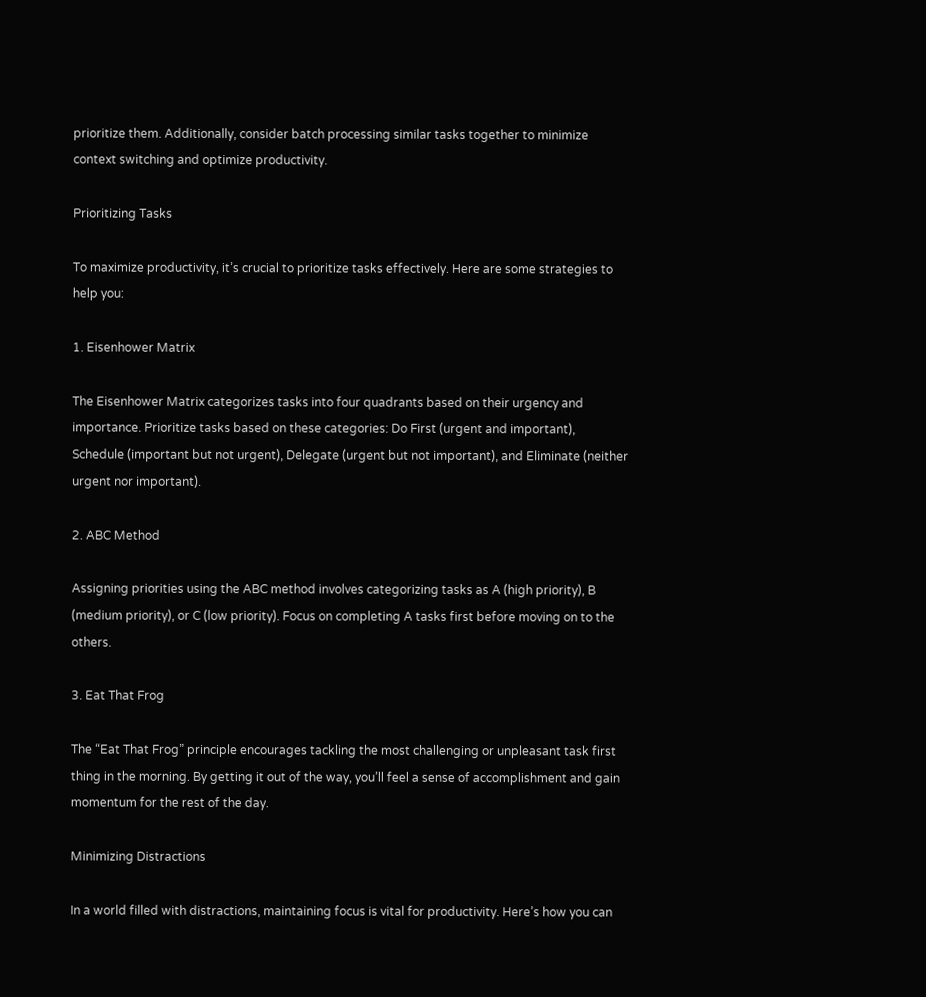prioritize them. Additionally, consider batch processing similar tasks together to minimize context switching and optimize productivity.

Prioritizing Tasks

To maximize productivity, it’s crucial to prioritize tasks effectively. Here are some strategies to help you:

1. Eisenhower Matrix

The Eisenhower Matrix categorizes tasks into four quadrants based on their urgency and importance. Prioritize tasks based on these categories: Do First (urgent and important), Schedule (important but not urgent), Delegate (urgent but not important), and Eliminate (neither urgent nor important).

2. ABC Method

Assigning priorities using the ABC method involves categorizing tasks as A (high priority), B (medium priority), or C (low priority). Focus on completing A tasks first before moving on to the others.

3. Eat That Frog

The “Eat That Frog” principle encourages tackling the most challenging or unpleasant task first thing in the morning. By getting it out of the way, you’ll feel a sense of accomplishment and gain momentum for the rest of the day.

Minimizing Distractions

In a world filled with distractions, maintaining focus is vital for productivity. Here’s how you can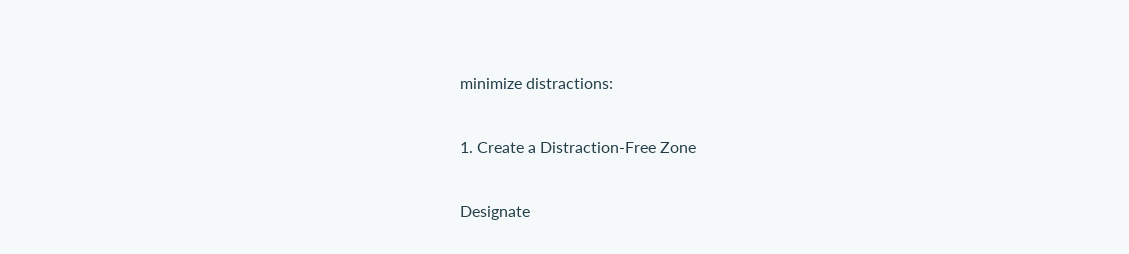minimize distractions:

1. Create a Distraction-Free Zone

Designate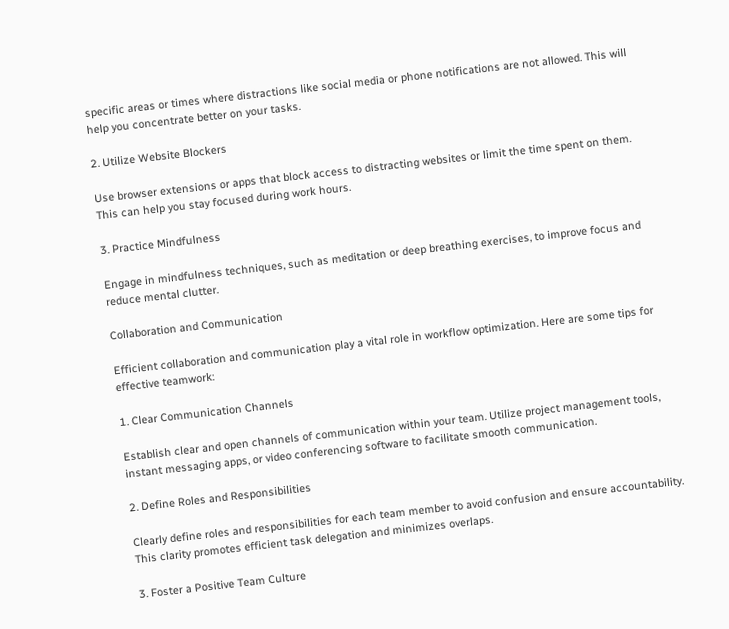specific areas or times where distractions like social media or phone notifications are not allowed. This will help you concentrate better on your tasks.

2. Utilize Website Blockers

Use browser extensions or apps that block access to distracting websites or limit the time spent on them. This can help you stay focused during work hours.

3. Practice Mindfulness

Engage in mindfulness techniques, such as meditation or deep breathing exercises, to improve focus and reduce mental clutter.

Collaboration and Communication

Efficient collaboration and communication play a vital role in workflow optimization. Here are some tips for effective teamwork:

1. Clear Communication Channels

Establish clear and open channels of communication within your team. Utilize project management tools, instant messaging apps, or video conferencing software to facilitate smooth communication.

2. Define Roles and Responsibilities

Clearly define roles and responsibilities for each team member to avoid confusion and ensure accountability. This clarity promotes efficient task delegation and minimizes overlaps.

3. Foster a Positive Team Culture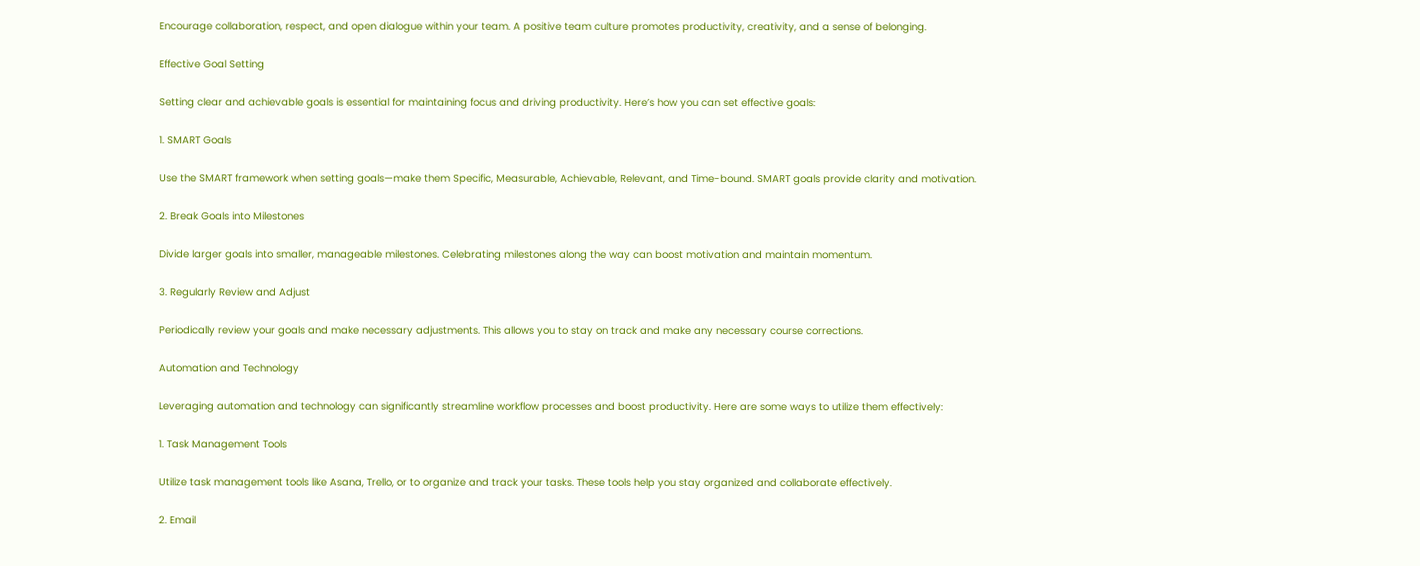Encourage collaboration, respect, and open dialogue within your team. A positive team culture promotes productivity, creativity, and a sense of belonging.

Effective Goal Setting

Setting clear and achievable goals is essential for maintaining focus and driving productivity. Here’s how you can set effective goals:

1. SMART Goals

Use the SMART framework when setting goals—make them Specific, Measurable, Achievable, Relevant, and Time-bound. SMART goals provide clarity and motivation.

2. Break Goals into Milestones

Divide larger goals into smaller, manageable milestones. Celebrating milestones along the way can boost motivation and maintain momentum.

3. Regularly Review and Adjust

Periodically review your goals and make necessary adjustments. This allows you to stay on track and make any necessary course corrections.

Automation and Technology

Leveraging automation and technology can significantly streamline workflow processes and boost productivity. Here are some ways to utilize them effectively:

1. Task Management Tools

Utilize task management tools like Asana, Trello, or to organize and track your tasks. These tools help you stay organized and collaborate effectively.

2. Email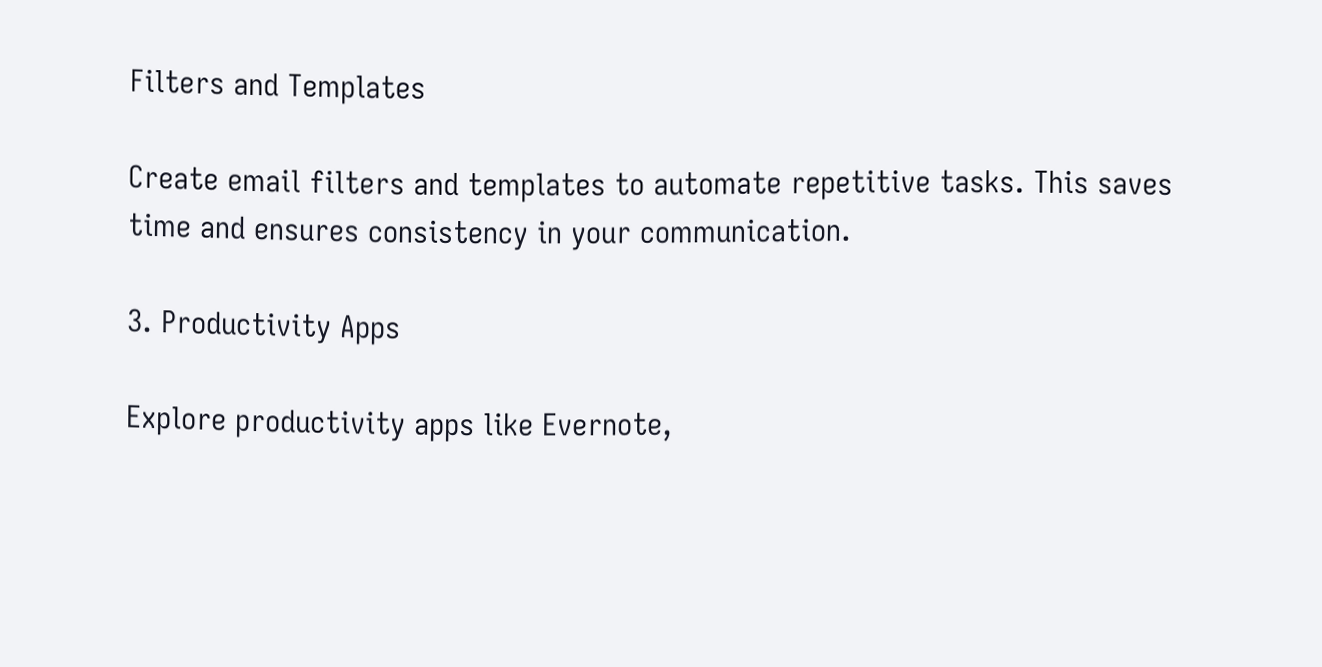Filters and Templates

Create email filters and templates to automate repetitive tasks. This saves time and ensures consistency in your communication.

3. Productivity Apps

Explore productivity apps like Evernote,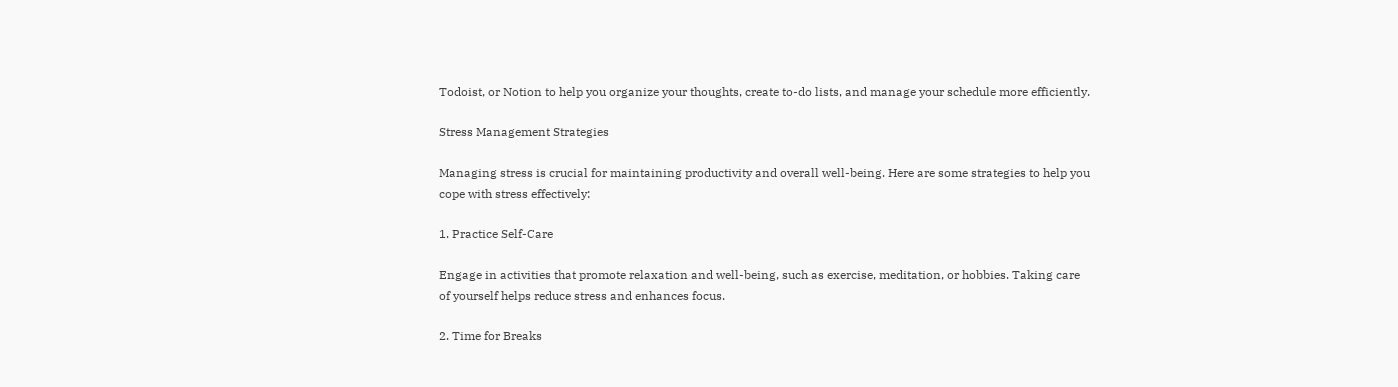Todoist, or Notion to help you organize your thoughts, create to-do lists, and manage your schedule more efficiently.

Stress Management Strategies

Managing stress is crucial for maintaining productivity and overall well-being. Here are some strategies to help you cope with stress effectively:

1. Practice Self-Care

Engage in activities that promote relaxation and well-being, such as exercise, meditation, or hobbies. Taking care of yourself helps reduce stress and enhances focus.

2. Time for Breaks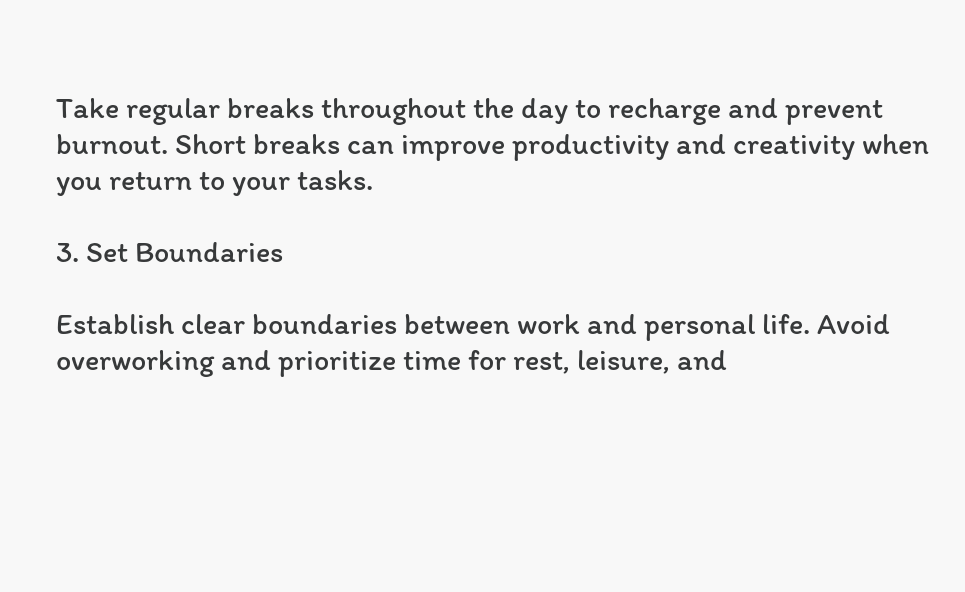Take regular breaks throughout the day to recharge and prevent burnout. Short breaks can improve productivity and creativity when you return to your tasks.

3. Set Boundaries

Establish clear boundaries between work and personal life. Avoid overworking and prioritize time for rest, leisure, and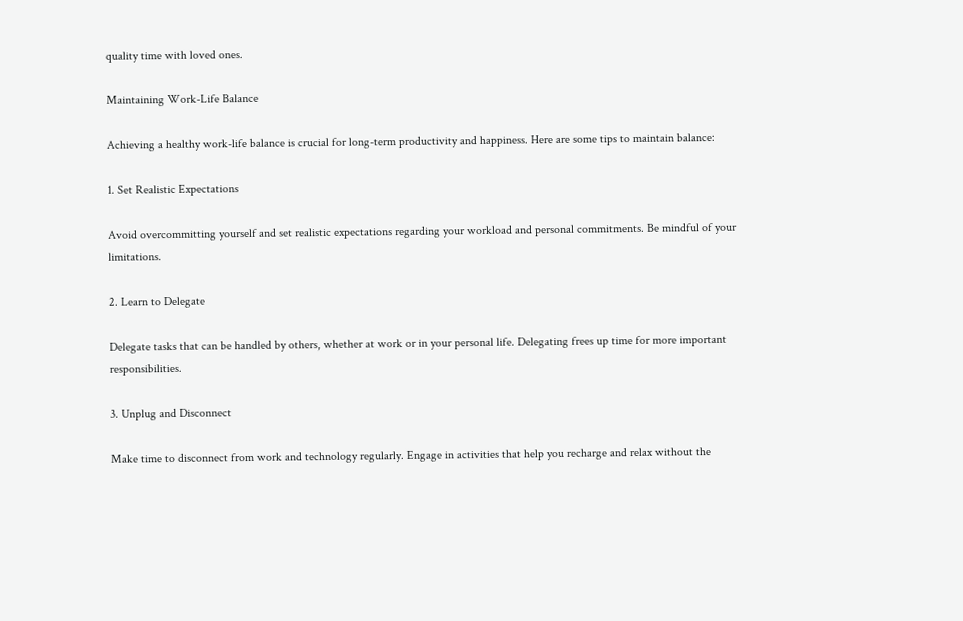quality time with loved ones.

Maintaining Work-Life Balance

Achieving a healthy work-life balance is crucial for long-term productivity and happiness. Here are some tips to maintain balance:

1. Set Realistic Expectations

Avoid overcommitting yourself and set realistic expectations regarding your workload and personal commitments. Be mindful of your limitations.

2. Learn to Delegate

Delegate tasks that can be handled by others, whether at work or in your personal life. Delegating frees up time for more important responsibilities.

3. Unplug and Disconnect

Make time to disconnect from work and technology regularly. Engage in activities that help you recharge and relax without the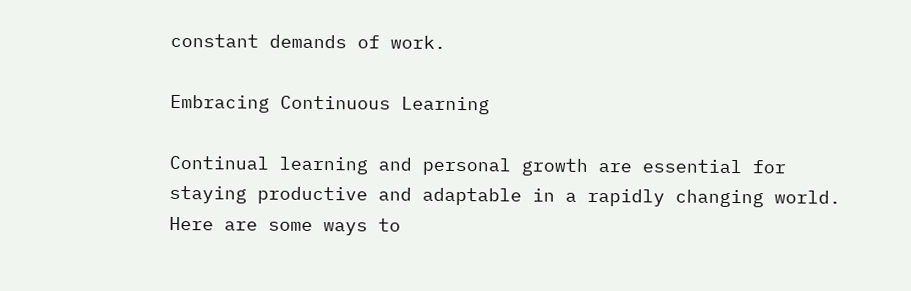constant demands of work.

Embracing Continuous Learning

Continual learning and personal growth are essential for staying productive and adaptable in a rapidly changing world. Here are some ways to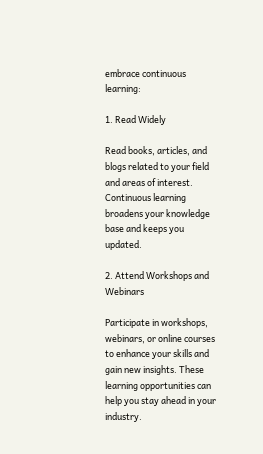embrace continuous learning:

1. Read Widely

Read books, articles, and blogs related to your field and areas of interest. Continuous learning broadens your knowledge base and keeps you updated.

2. Attend Workshops and Webinars

Participate in workshops, webinars, or online courses to enhance your skills and gain new insights. These learning opportunities can help you stay ahead in your industry.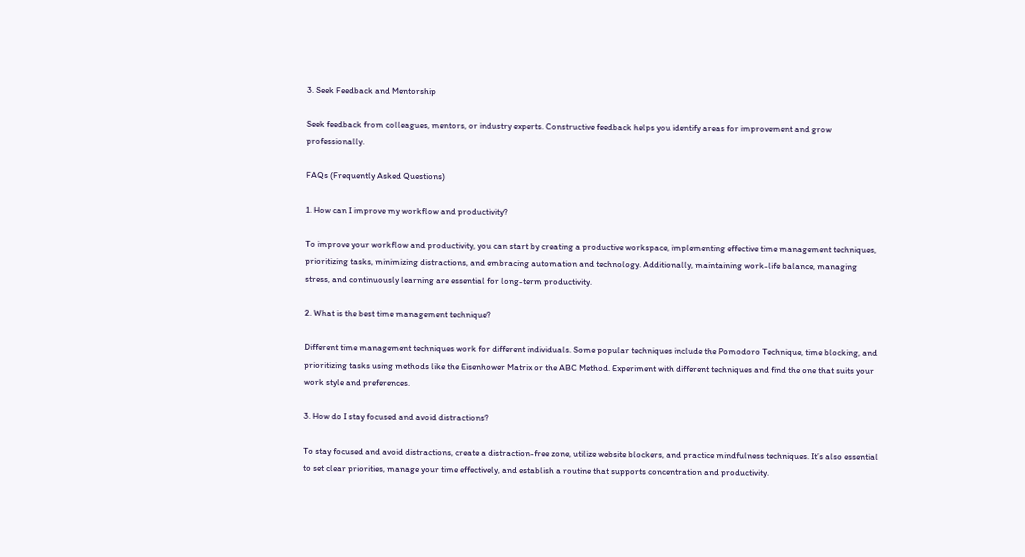3. Seek Feedback and Mentorship

Seek feedback from colleagues, mentors, or industry experts. Constructive feedback helps you identify areas for improvement and grow professionally.

FAQs (Frequently Asked Questions)

1. How can I improve my workflow and productivity?

To improve your workflow and productivity, you can start by creating a productive workspace, implementing effective time management techniques, prioritizing tasks, minimizing distractions, and embracing automation and technology. Additionally, maintaining work-life balance, managing stress, and continuously learning are essential for long-term productivity.

2. What is the best time management technique?

Different time management techniques work for different individuals. Some popular techniques include the Pomodoro Technique, time blocking, and prioritizing tasks using methods like the Eisenhower Matrix or the ABC Method. Experiment with different techniques and find the one that suits your work style and preferences.

3. How do I stay focused and avoid distractions?

To stay focused and avoid distractions, create a distraction-free zone, utilize website blockers, and practice mindfulness techniques. It’s also essential to set clear priorities, manage your time effectively, and establish a routine that supports concentration and productivity.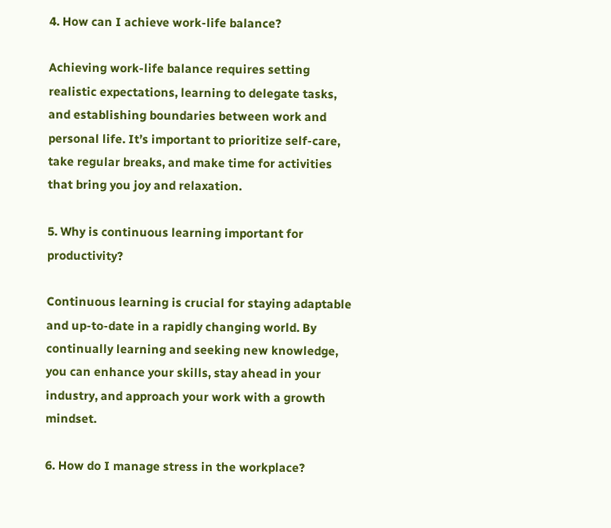4. How can I achieve work-life balance?

Achieving work-life balance requires setting realistic expectations, learning to delegate tasks, and establishing boundaries between work and personal life. It’s important to prioritize self-care, take regular breaks, and make time for activities that bring you joy and relaxation.

5. Why is continuous learning important for productivity?

Continuous learning is crucial for staying adaptable and up-to-date in a rapidly changing world. By continually learning and seeking new knowledge, you can enhance your skills, stay ahead in your industry, and approach your work with a growth mindset.

6. How do I manage stress in the workplace?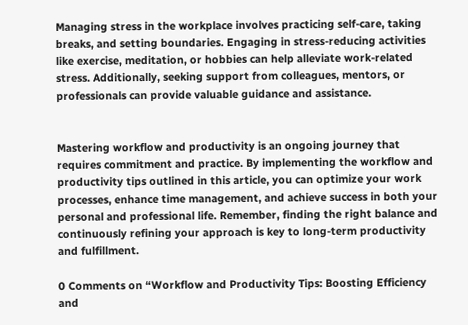Managing stress in the workplace involves practicing self-care, taking breaks, and setting boundaries. Engaging in stress-reducing activities like exercise, meditation, or hobbies can help alleviate work-related stress. Additionally, seeking support from colleagues, mentors, or professionals can provide valuable guidance and assistance.


Mastering workflow and productivity is an ongoing journey that requires commitment and practice. By implementing the workflow and productivity tips outlined in this article, you can optimize your work processes, enhance time management, and achieve success in both your personal and professional life. Remember, finding the right balance and continuously refining your approach is key to long-term productivity and fulfillment.

0 Comments on “Workflow and Productivity Tips: Boosting Efficiency and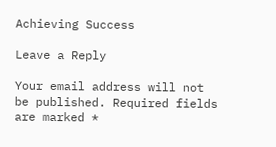Achieving Success

Leave a Reply

Your email address will not be published. Required fields are marked *